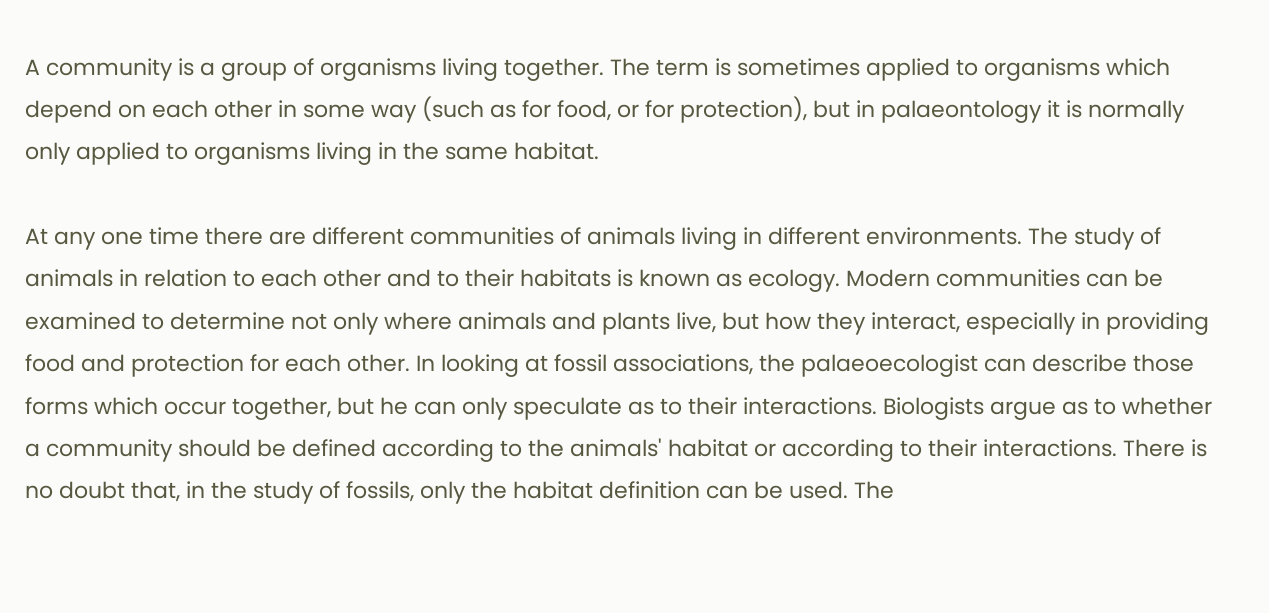A community is a group of organisms living together. The term is sometimes applied to organisms which depend on each other in some way (such as for food, or for protection), but in palaeontology it is normally only applied to organisms living in the same habitat.

At any one time there are different communities of animals living in different environments. The study of animals in relation to each other and to their habitats is known as ecology. Modern communities can be examined to determine not only where animals and plants live, but how they interact, especially in providing food and protection for each other. In looking at fossil associations, the palaeoecologist can describe those forms which occur together, but he can only speculate as to their interactions. Biologists argue as to whether a community should be defined according to the animals' habitat or according to their interactions. There is no doubt that, in the study of fossils, only the habitat definition can be used. The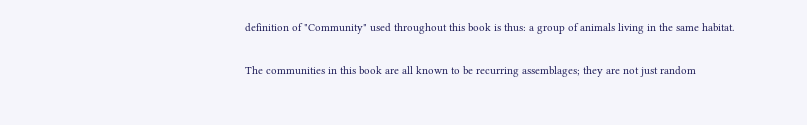definition of "Community" used throughout this book is thus: a group of animals living in the same habitat.

The communities in this book are all known to be recurring assemblages; they are not just random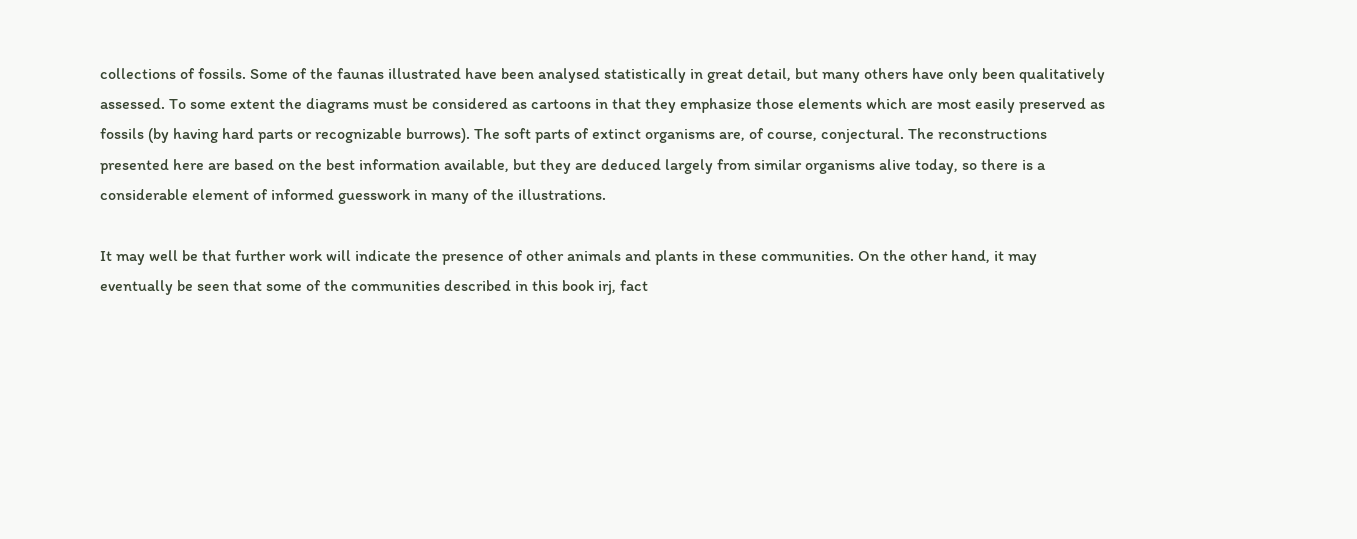collections of fossils. Some of the faunas illustrated have been analysed statistically in great detail, but many others have only been qualitatively assessed. To some extent the diagrams must be considered as cartoons in that they emphasize those elements which are most easily preserved as fossils (by having hard parts or recognizable burrows). The soft parts of extinct organisms are, of course, conjectural. The reconstructions presented here are based on the best information available, but they are deduced largely from similar organisms alive today, so there is a considerable element of informed guesswork in many of the illustrations.

It may well be that further work will indicate the presence of other animals and plants in these communities. On the other hand, it may eventually be seen that some of the communities described in this book irj, fact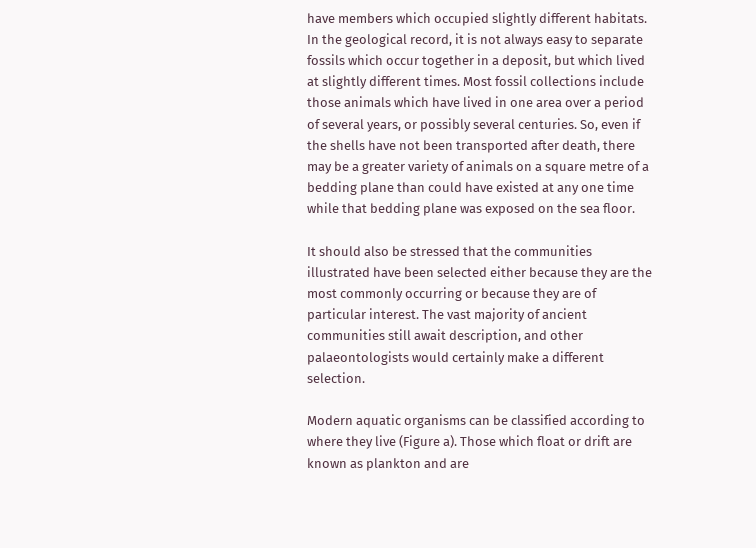have members which occupied slightly different habitats. In the geological record, it is not always easy to separate fossils which occur together in a deposit, but which lived at slightly different times. Most fossil collections include those animals which have lived in one area over a period of several years, or possibly several centuries. So, even if the shells have not been transported after death, there may be a greater variety of animals on a square metre of a bedding plane than could have existed at any one time while that bedding plane was exposed on the sea floor.

It should also be stressed that the communities illustrated have been selected either because they are the most commonly occurring or because they are of particular interest. The vast majority of ancient communities still await description, and other palaeontologists would certainly make a different selection.

Modern aquatic organisms can be classified according to where they live (Figure a). Those which float or drift are known as plankton and are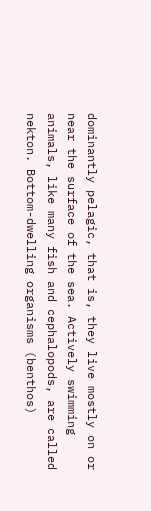dominantly pelagic, that is, they live mostly on or near the surface of the sea. Actively swimming animals, like many fish and cephalopods, are called nekton. Bottom-dwelling organisms (benthos)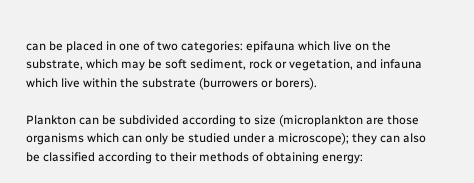can be placed in one of two categories: epifauna which live on the substrate, which may be soft sediment, rock or vegetation, and infauna which live within the substrate (burrowers or borers).

Plankton can be subdivided according to size (microplankton are those organisms which can only be studied under a microscope); they can also be classified according to their methods of obtaining energy: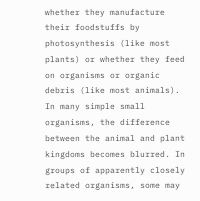whether they manufacture their foodstuffs by photosynthesis (like most plants) or whether they feed on organisms or organic debris (like most animals). In many simple small organisms, the difference between the animal and plant kingdoms becomes blurred. In groups of apparently closely related organisms, some may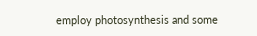employ photosynthesis and some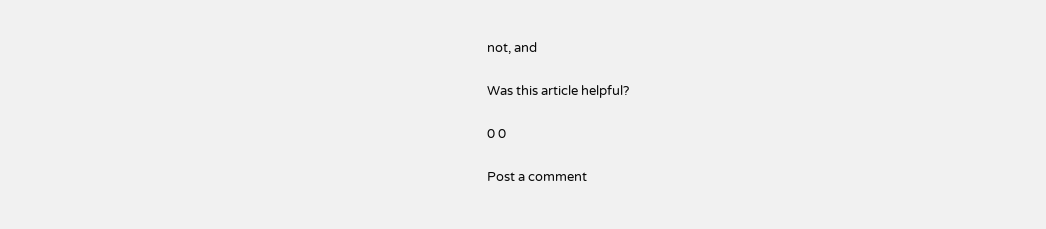not, and

Was this article helpful?

0 0

Post a comment